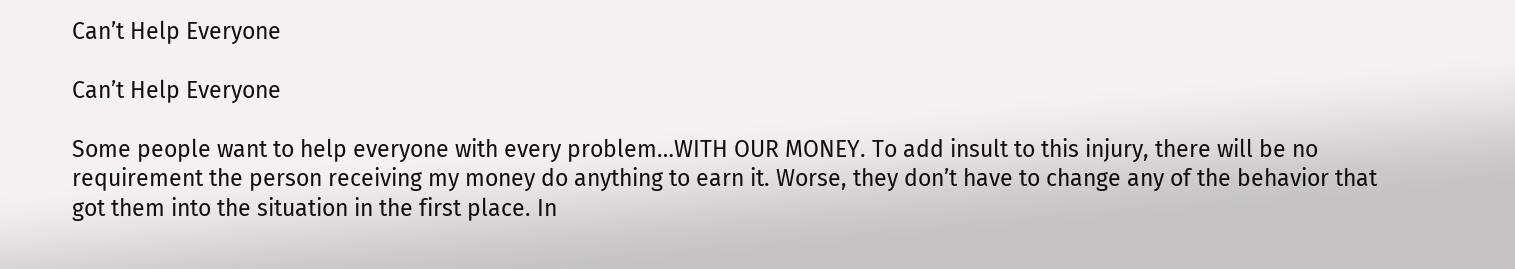Can’t Help Everyone

Can’t Help Everyone

Some people want to help everyone with every problem…WITH OUR MONEY. To add insult to this injury, there will be no requirement the person receiving my money do anything to earn it. Worse, they don’t have to change any of the behavior that got them into the situation in the first place. In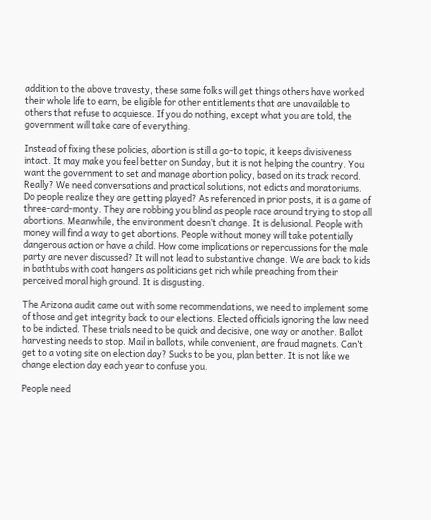addition to the above travesty, these same folks will get things others have worked their whole life to earn, be eligible for other entitlements that are unavailable to others that refuse to acquiesce. If you do nothing, except what you are told, the government will take care of everything.

Instead of fixing these policies, abortion is still a go-to topic, it keeps divisiveness intact. It may make you feel better on Sunday, but it is not helping the country. You want the government to set and manage abortion policy, based on its track record. Really? We need conversations and practical solutions, not edicts and moratoriums. Do people realize they are getting played? As referenced in prior posts, it is a game of three-card-monty. They are robbing you blind as people race around trying to stop all abortions. Meanwhile, the environment doesn’t change. It is delusional. People with money will find a way to get abortions. People without money will take potentially dangerous action or have a child. How come implications or repercussions for the male party are never discussed? It will not lead to substantive change. We are back to kids in bathtubs with coat hangers as politicians get rich while preaching from their perceived moral high ground. It is disgusting.

The Arizona audit came out with some recommendations, we need to implement some of those and get integrity back to our elections. Elected officials ignoring the law need to be indicted. These trials need to be quick and decisive, one way or another. Ballot harvesting needs to stop. Mail in ballots, while convenient, are fraud magnets. Can’t get to a voting site on election day? Sucks to be you, plan better. It is not like we change election day each year to confuse you.

People need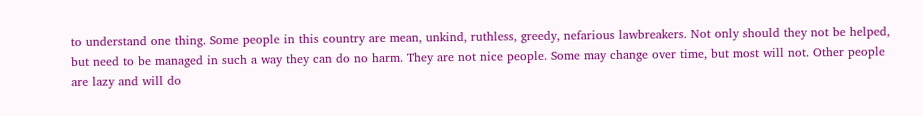to understand one thing. Some people in this country are mean, unkind, ruthless, greedy, nefarious lawbreakers. Not only should they not be helped, but need to be managed in such a way they can do no harm. They are not nice people. Some may change over time, but most will not. Other people are lazy and will do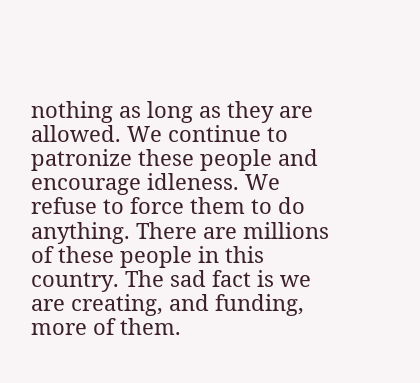nothing as long as they are allowed. We continue to patronize these people and encourage idleness. We refuse to force them to do anything. There are millions of these people in this country. The sad fact is we are creating, and funding, more of them.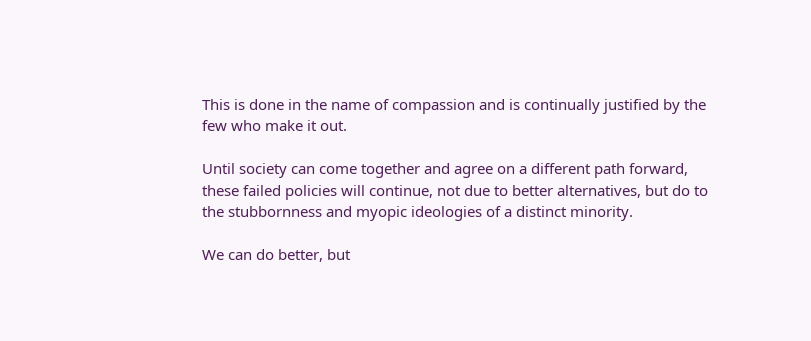This is done in the name of compassion and is continually justified by the few who make it out.

Until society can come together and agree on a different path forward, these failed policies will continue, not due to better alternatives, but do to the stubbornness and myopic ideologies of a distinct minority.

We can do better, but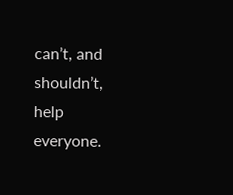can’t, and shouldn’t, help everyone.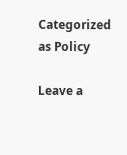Categorized as Policy

Leave a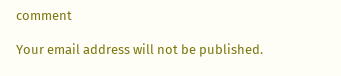comment

Your email address will not be published.